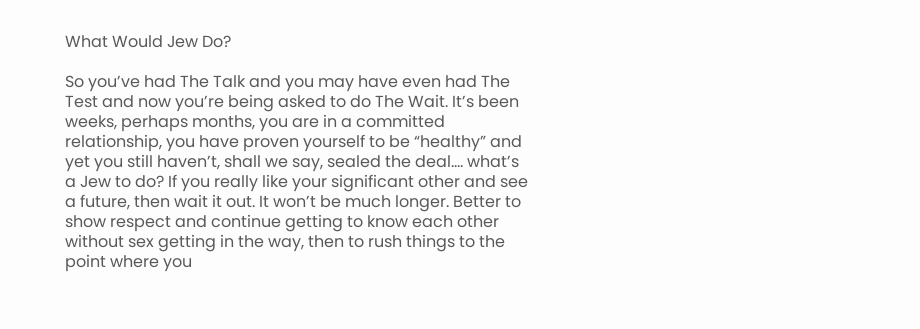What Would Jew Do?

So you’ve had The Talk and you may have even had The Test and now you’re being asked to do The Wait. It’s been weeks, perhaps months, you are in a committed relationship, you have proven yourself to be “healthy” and yet you still haven’t, shall we say, sealed the deal…. what’s a Jew to do? If you really like your significant other and see a future, then wait it out. It won’t be much longer. Better to show respect and continue getting to know each other without sex getting in the way, then to rush things to the point where you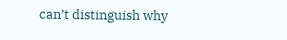can’t distinguish why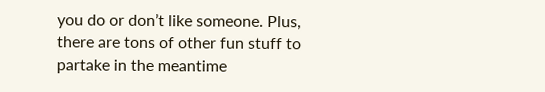you do or don’t like someone. Plus, there are tons of other fun stuff to partake in the meantime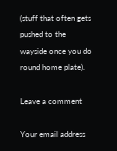(stuff that often gets pushed to the wayside once you do round home plate).

Leave a comment

Your email address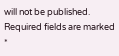will not be published. Required fields are marked *